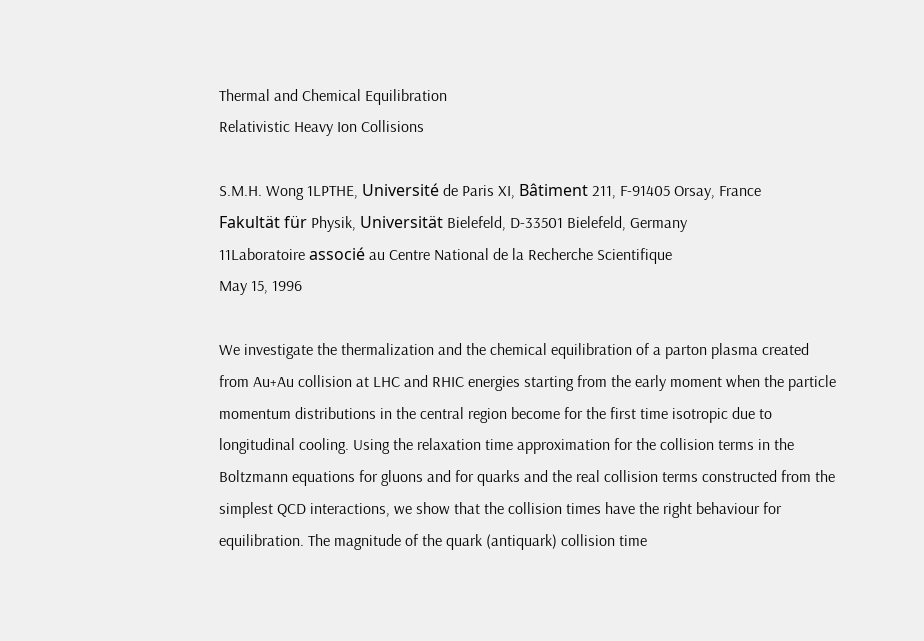Thermal and Chemical Equilibration
Relativistic Heavy Ion Collisions

S.M.H. Wong 1LPTHE, Université de Paris XI, Bâtiment 211, F-91405 Orsay, France
Fakultät für Physik, Universität Bielefeld, D-33501 Bielefeld, Germany
11Laboratoire associé au Centre National de la Recherche Scientifique
May 15, 1996

We investigate the thermalization and the chemical equilibration of a parton plasma created from Au+Au collision at LHC and RHIC energies starting from the early moment when the particle momentum distributions in the central region become for the first time isotropic due to longitudinal cooling. Using the relaxation time approximation for the collision terms in the Boltzmann equations for gluons and for quarks and the real collision terms constructed from the simplest QCD interactions, we show that the collision times have the right behaviour for equilibration. The magnitude of the quark (antiquark) collision time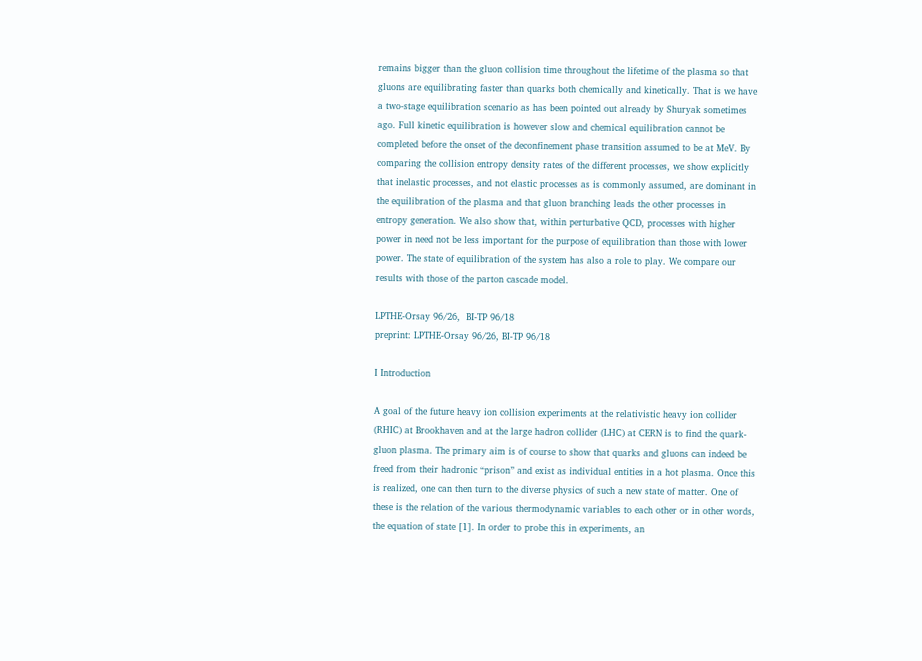remains bigger than the gluon collision time throughout the lifetime of the plasma so that gluons are equilibrating faster than quarks both chemically and kinetically. That is we have a two-stage equilibration scenario as has been pointed out already by Shuryak sometimes ago. Full kinetic equilibration is however slow and chemical equilibration cannot be completed before the onset of the deconfinement phase transition assumed to be at MeV. By comparing the collision entropy density rates of the different processes, we show explicitly that inelastic processes, and not elastic processes as is commonly assumed, are dominant in the equilibration of the plasma and that gluon branching leads the other processes in entropy generation. We also show that, within perturbative QCD, processes with higher power in need not be less important for the purpose of equilibration than those with lower power. The state of equilibration of the system has also a role to play. We compare our results with those of the parton cascade model.

LPTHE-Orsay 96/26,  BI-TP 96/18
preprint: LPTHE-Orsay 96/26, BI-TP 96/18

I Introduction

A goal of the future heavy ion collision experiments at the relativistic heavy ion collider (RHIC) at Brookhaven and at the large hadron collider (LHC) at CERN is to find the quark-gluon plasma. The primary aim is of course to show that quarks and gluons can indeed be freed from their hadronic “prison” and exist as individual entities in a hot plasma. Once this is realized, one can then turn to the diverse physics of such a new state of matter. One of these is the relation of the various thermodynamic variables to each other or in other words, the equation of state [1]. In order to probe this in experiments, an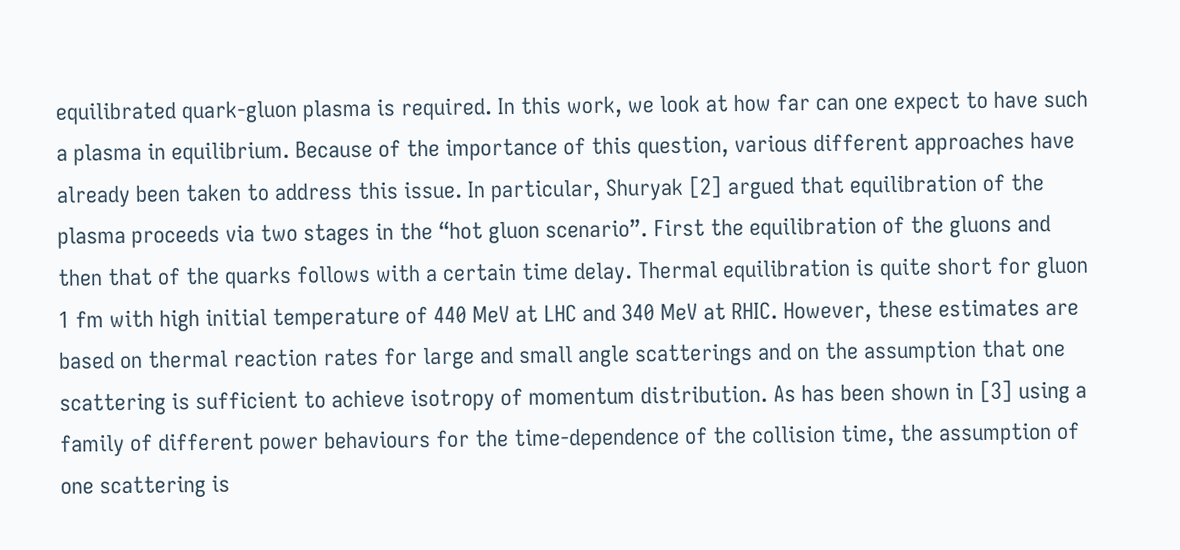equilibrated quark-gluon plasma is required. In this work, we look at how far can one expect to have such a plasma in equilibrium. Because of the importance of this question, various different approaches have already been taken to address this issue. In particular, Shuryak [2] argued that equilibration of the plasma proceeds via two stages in the “hot gluon scenario”. First the equilibration of the gluons and then that of the quarks follows with a certain time delay. Thermal equilibration is quite short for gluon 1 fm with high initial temperature of 440 MeV at LHC and 340 MeV at RHIC. However, these estimates are based on thermal reaction rates for large and small angle scatterings and on the assumption that one scattering is sufficient to achieve isotropy of momentum distribution. As has been shown in [3] using a family of different power behaviours for the time-dependence of the collision time, the assumption of one scattering is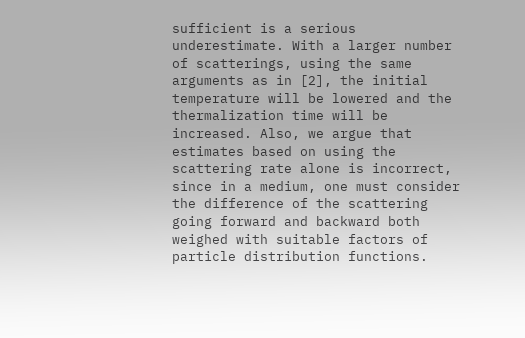sufficient is a serious underestimate. With a larger number of scatterings, using the same arguments as in [2], the initial temperature will be lowered and the thermalization time will be increased. Also, we argue that estimates based on using the scattering rate alone is incorrect, since in a medium, one must consider the difference of the scattering going forward and backward both weighed with suitable factors of particle distribution functions.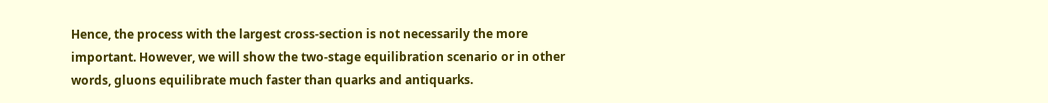Hence, the process with the largest cross-section is not necessarily the more important. However, we will show the two-stage equilibration scenario or in other words, gluons equilibrate much faster than quarks and antiquarks.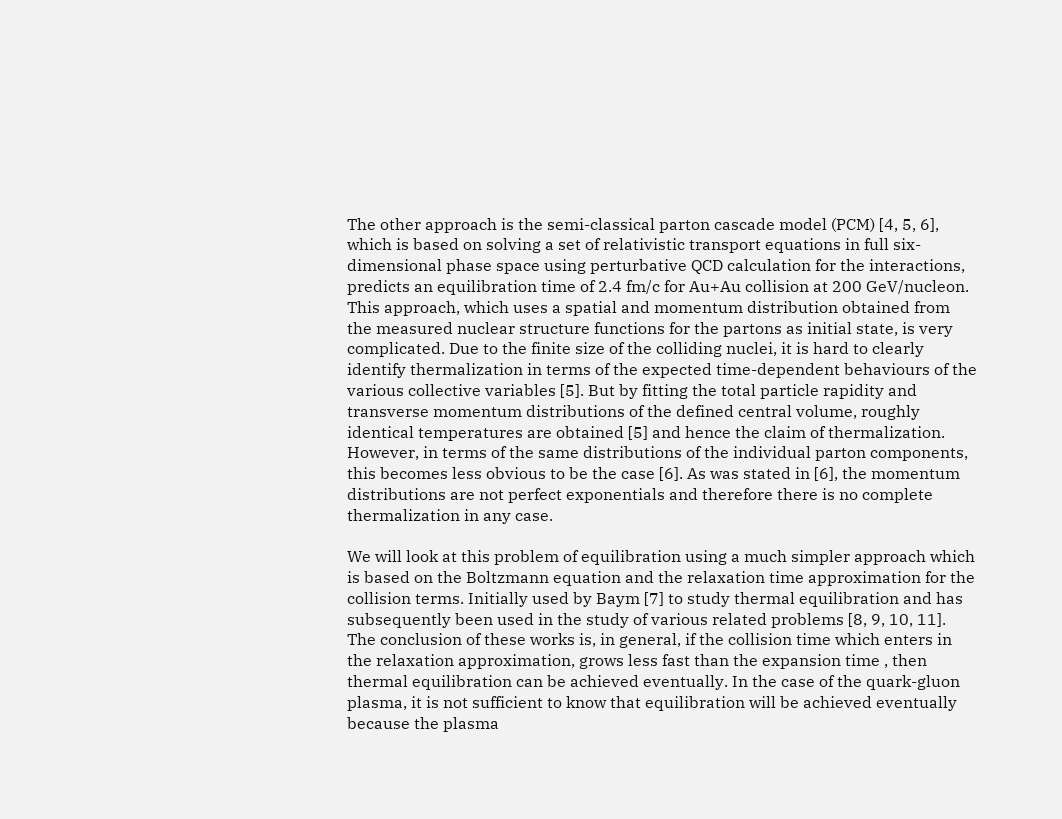The other approach is the semi-classical parton cascade model (PCM) [4, 5, 6], which is based on solving a set of relativistic transport equations in full six-dimensional phase space using perturbative QCD calculation for the interactions, predicts an equilibration time of 2.4 fm/c for Au+Au collision at 200 GeV/nucleon. This approach, which uses a spatial and momentum distribution obtained from the measured nuclear structure functions for the partons as initial state, is very complicated. Due to the finite size of the colliding nuclei, it is hard to clearly identify thermalization in terms of the expected time-dependent behaviours of the various collective variables [5]. But by fitting the total particle rapidity and transverse momentum distributions of the defined central volume, roughly identical temperatures are obtained [5] and hence the claim of thermalization. However, in terms of the same distributions of the individual parton components, this becomes less obvious to be the case [6]. As was stated in [6], the momentum distributions are not perfect exponentials and therefore there is no complete thermalization in any case.

We will look at this problem of equilibration using a much simpler approach which is based on the Boltzmann equation and the relaxation time approximation for the collision terms. Initially used by Baym [7] to study thermal equilibration and has subsequently been used in the study of various related problems [8, 9, 10, 11]. The conclusion of these works is, in general, if the collision time which enters in the relaxation approximation, grows less fast than the expansion time , then thermal equilibration can be achieved eventually. In the case of the quark-gluon plasma, it is not sufficient to know that equilibration will be achieved eventually because the plasma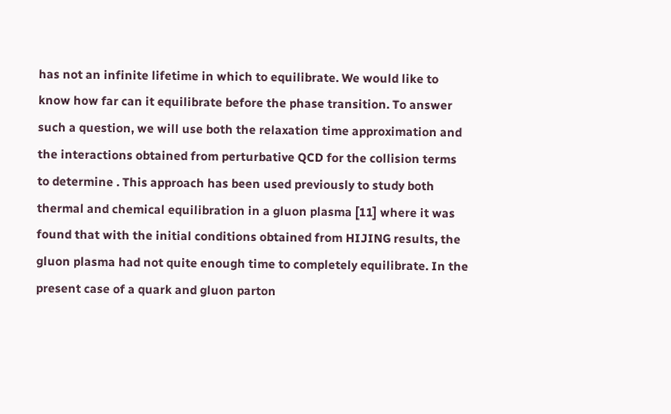has not an infinite lifetime in which to equilibrate. We would like to know how far can it equilibrate before the phase transition. To answer such a question, we will use both the relaxation time approximation and the interactions obtained from perturbative QCD for the collision terms to determine . This approach has been used previously to study both thermal and chemical equilibration in a gluon plasma [11] where it was found that with the initial conditions obtained from HIJING results, the gluon plasma had not quite enough time to completely equilibrate. In the present case of a quark and gluon parton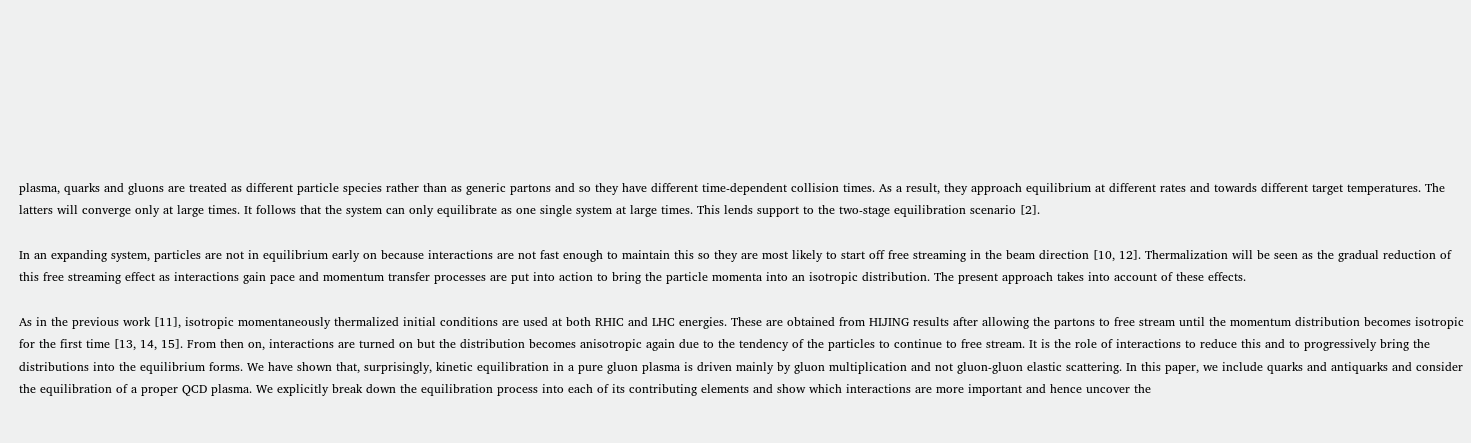plasma, quarks and gluons are treated as different particle species rather than as generic partons and so they have different time-dependent collision times. As a result, they approach equilibrium at different rates and towards different target temperatures. The latters will converge only at large times. It follows that the system can only equilibrate as one single system at large times. This lends support to the two-stage equilibration scenario [2].

In an expanding system, particles are not in equilibrium early on because interactions are not fast enough to maintain this so they are most likely to start off free streaming in the beam direction [10, 12]. Thermalization will be seen as the gradual reduction of this free streaming effect as interactions gain pace and momentum transfer processes are put into action to bring the particle momenta into an isotropic distribution. The present approach takes into account of these effects.

As in the previous work [11], isotropic momentaneously thermalized initial conditions are used at both RHIC and LHC energies. These are obtained from HIJING results after allowing the partons to free stream until the momentum distribution becomes isotropic for the first time [13, 14, 15]. From then on, interactions are turned on but the distribution becomes anisotropic again due to the tendency of the particles to continue to free stream. It is the role of interactions to reduce this and to progressively bring the distributions into the equilibrium forms. We have shown that, surprisingly, kinetic equilibration in a pure gluon plasma is driven mainly by gluon multiplication and not gluon-gluon elastic scattering. In this paper, we include quarks and antiquarks and consider the equilibration of a proper QCD plasma. We explicitly break down the equilibration process into each of its contributing elements and show which interactions are more important and hence uncover the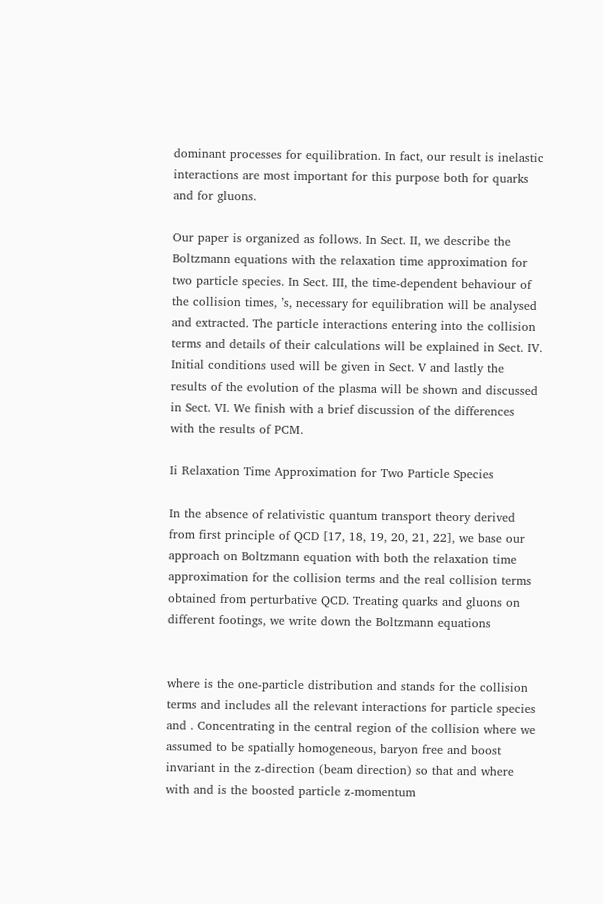dominant processes for equilibration. In fact, our result is inelastic interactions are most important for this purpose both for quarks and for gluons.

Our paper is organized as follows. In Sect. II, we describe the Boltzmann equations with the relaxation time approximation for two particle species. In Sect. III, the time-dependent behaviour of the collision times, ’s, necessary for equilibration will be analysed and extracted. The particle interactions entering into the collision terms and details of their calculations will be explained in Sect. IV. Initial conditions used will be given in Sect. V and lastly the results of the evolution of the plasma will be shown and discussed in Sect. VI. We finish with a brief discussion of the differences with the results of PCM.

Ii Relaxation Time Approximation for Two Particle Species

In the absence of relativistic quantum transport theory derived from first principle of QCD [17, 18, 19, 20, 21, 22], we base our approach on Boltzmann equation with both the relaxation time approximation for the collision terms and the real collision terms obtained from perturbative QCD. Treating quarks and gluons on different footings, we write down the Boltzmann equations


where is the one-particle distribution and stands for the collision terms and includes all the relevant interactions for particle species and . Concentrating in the central region of the collision where we assumed to be spatially homogeneous, baryon free and boost invariant in the z-direction (beam direction) so that and where with and is the boosted particle z-momentum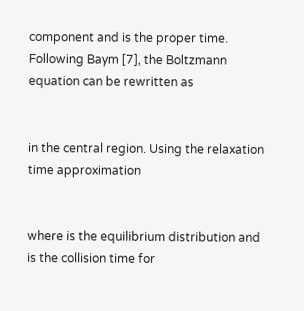component and is the proper time. Following Baym [7], the Boltzmann equation can be rewritten as


in the central region. Using the relaxation time approximation


where is the equilibrium distribution and is the collision time for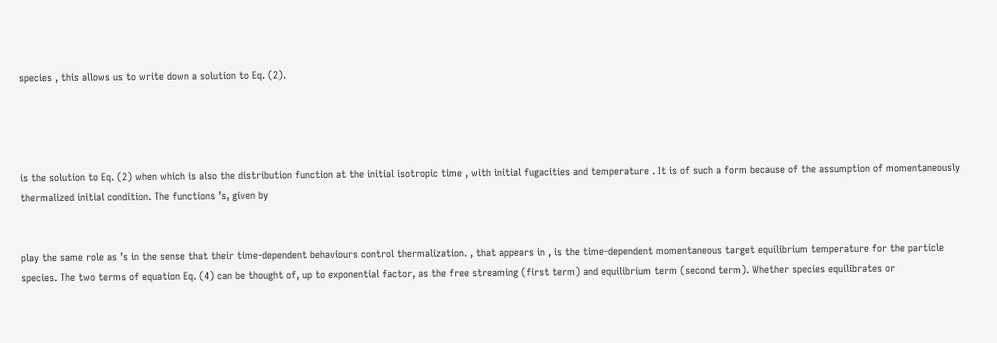species , this allows us to write down a solution to Eq. (2).




is the solution to Eq. (2) when which is also the distribution function at the initial isotropic time , with initial fugacities and temperature . It is of such a form because of the assumption of momentaneously thermalized initial condition. The functions ’s, given by


play the same role as ’s in the sense that their time-dependent behaviours control thermalization. , that appears in , is the time-dependent momentaneous target equilibrium temperature for the particle species. The two terms of equation Eq. (4) can be thought of, up to exponential factor, as the free streaming (first term) and equilibrium term (second term). Whether species equilibrates or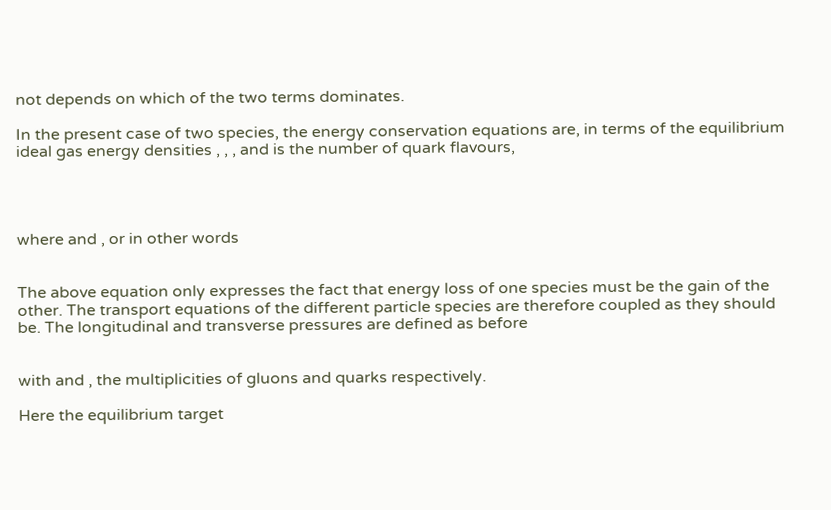not depends on which of the two terms dominates.

In the present case of two species, the energy conservation equations are, in terms of the equilibrium ideal gas energy densities , , , and is the number of quark flavours,




where and , or in other words


The above equation only expresses the fact that energy loss of one species must be the gain of the other. The transport equations of the different particle species are therefore coupled as they should be. The longitudinal and transverse pressures are defined as before


with and , the multiplicities of gluons and quarks respectively.

Here the equilibrium target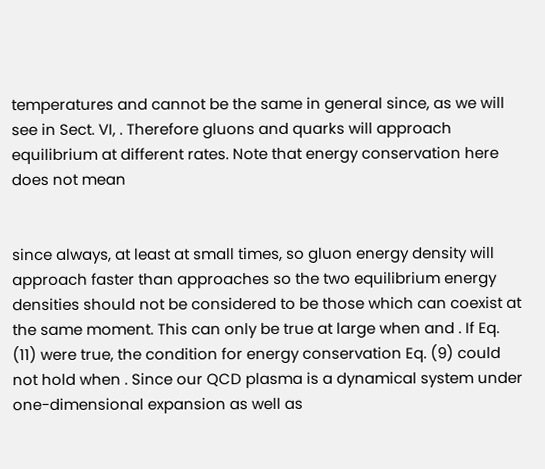temperatures and cannot be the same in general since, as we will see in Sect. VI, . Therefore gluons and quarks will approach equilibrium at different rates. Note that energy conservation here does not mean


since always, at least at small times, so gluon energy density will approach faster than approaches so the two equilibrium energy densities should not be considered to be those which can coexist at the same moment. This can only be true at large when and . If Eq. (11) were true, the condition for energy conservation Eq. (9) could not hold when . Since our QCD plasma is a dynamical system under one-dimensional expansion as well as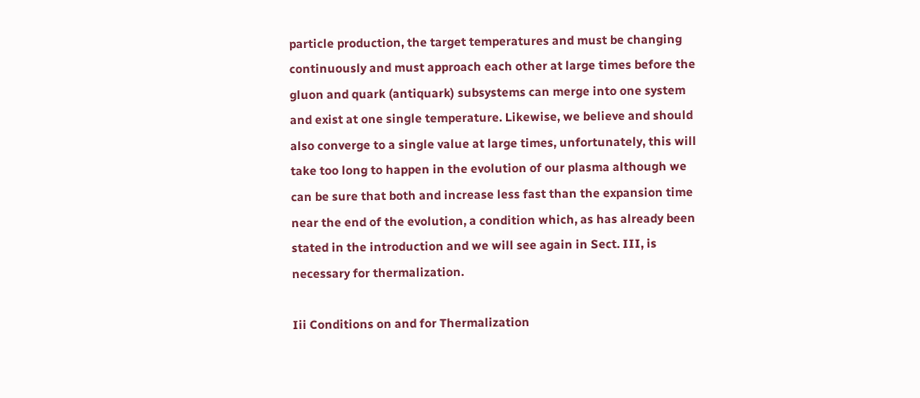particle production, the target temperatures and must be changing continuously and must approach each other at large times before the gluon and quark (antiquark) subsystems can merge into one system and exist at one single temperature. Likewise, we believe and should also converge to a single value at large times, unfortunately, this will take too long to happen in the evolution of our plasma although we can be sure that both and increase less fast than the expansion time near the end of the evolution, a condition which, as has already been stated in the introduction and we will see again in Sect. III, is necessary for thermalization.

Iii Conditions on and for Thermalization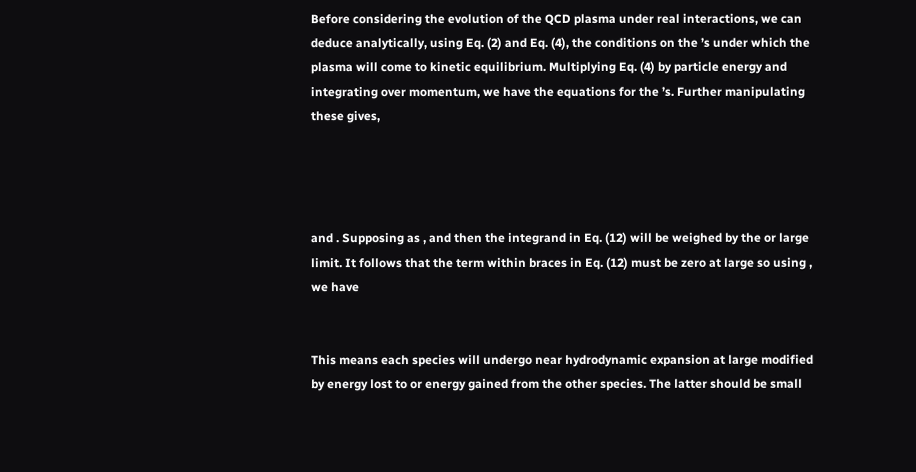Before considering the evolution of the QCD plasma under real interactions, we can deduce analytically, using Eq. (2) and Eq. (4), the conditions on the ’s under which the plasma will come to kinetic equilibrium. Multiplying Eq. (4) by particle energy and integrating over momentum, we have the equations for the ’s. Further manipulating these gives,




and . Supposing as , and then the integrand in Eq. (12) will be weighed by the or large limit. It follows that the term within braces in Eq. (12) must be zero at large so using , we have


This means each species will undergo near hydrodynamic expansion at large modified by energy lost to or energy gained from the other species. The latter should be small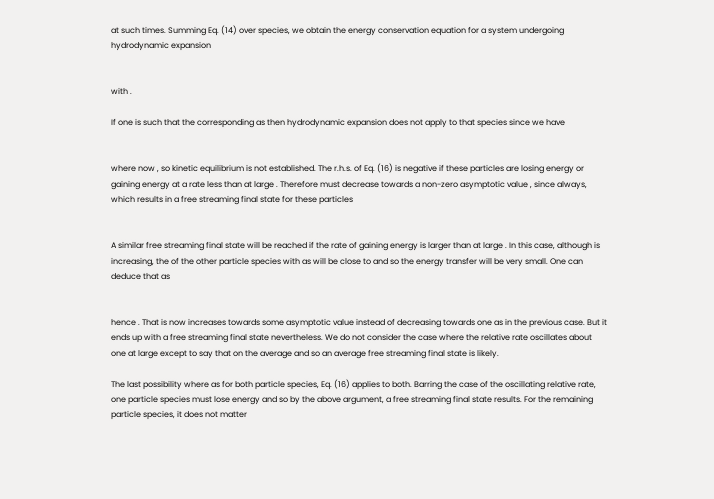at such times. Summing Eq. (14) over species, we obtain the energy conservation equation for a system undergoing hydrodynamic expansion


with .

If one is such that the corresponding as then hydrodynamic expansion does not apply to that species since we have


where now , so kinetic equilibrium is not established. The r.h.s. of Eq. (16) is negative if these particles are losing energy or gaining energy at a rate less than at large . Therefore must decrease towards a non-zero asymptotic value , since always, which results in a free streaming final state for these particles


A similar free streaming final state will be reached if the rate of gaining energy is larger than at large . In this case, although is increasing, the of the other particle species with as will be close to and so the energy transfer will be very small. One can deduce that as


hence . That is now increases towards some asymptotic value instead of decreasing towards one as in the previous case. But it ends up with a free streaming final state nevertheless. We do not consider the case where the relative rate oscillates about one at large except to say that on the average and so an average free streaming final state is likely.

The last possibility where as for both particle species, Eq. (16) applies to both. Barring the case of the oscillating relative rate, one particle species must lose energy and so by the above argument, a free streaming final state results. For the remaining particle species, it does not matter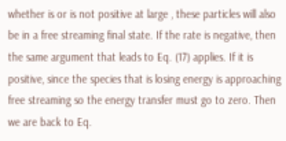whether is or is not positive at large , these particles will also be in a free streaming final state. If the rate is negative, then the same argument that leads to Eq. (17) applies. If it is positive, since the species that is losing energy is approaching free streaming so the energy transfer must go to zero. Then we are back to Eq.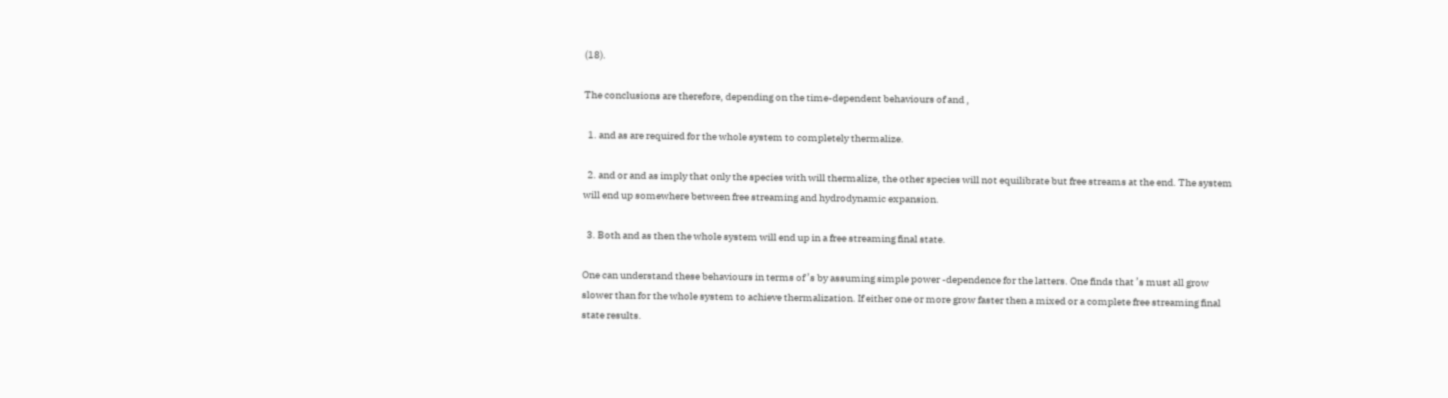(18).

The conclusions are therefore, depending on the time-dependent behaviours of and ,

  1. and as are required for the whole system to completely thermalize.

  2. and or and as imply that only the species with will thermalize, the other species will not equilibrate but free streams at the end. The system will end up somewhere between free streaming and hydrodynamic expansion.

  3. Both and as then the whole system will end up in a free streaming final state.

One can understand these behaviours in terms of ’s by assuming simple power -dependence for the latters. One finds that ’s must all grow slower than for the whole system to achieve thermalization. If either one or more grow faster then a mixed or a complete free streaming final state results.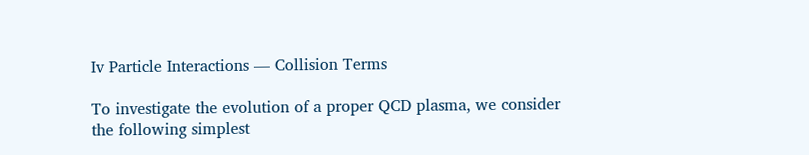Iv Particle Interactions — Collision Terms

To investigate the evolution of a proper QCD plasma, we consider the following simplest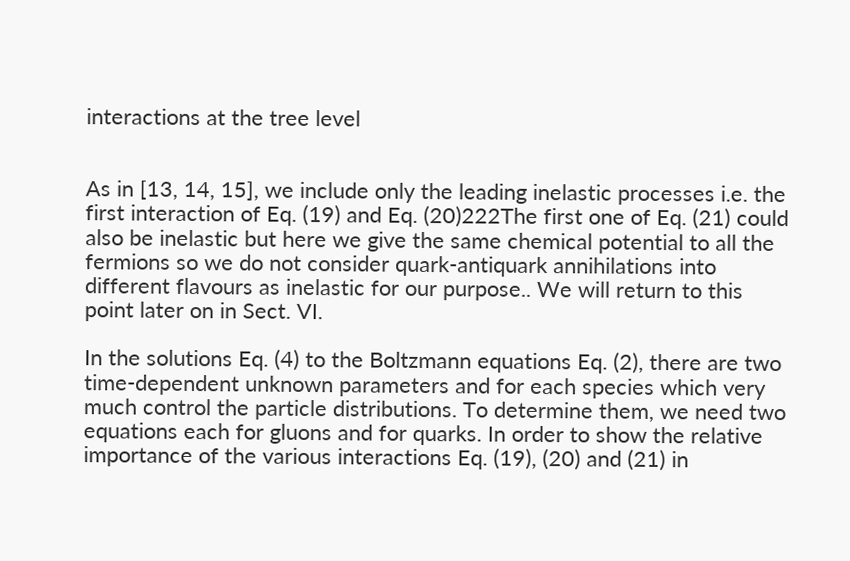interactions at the tree level


As in [13, 14, 15], we include only the leading inelastic processes i.e. the first interaction of Eq. (19) and Eq. (20)222The first one of Eq. (21) could also be inelastic but here we give the same chemical potential to all the fermions so we do not consider quark-antiquark annihilations into different flavours as inelastic for our purpose.. We will return to this point later on in Sect. VI.

In the solutions Eq. (4) to the Boltzmann equations Eq. (2), there are two time-dependent unknown parameters and for each species which very much control the particle distributions. To determine them, we need two equations each for gluons and for quarks. In order to show the relative importance of the various interactions Eq. (19), (20) and (21) in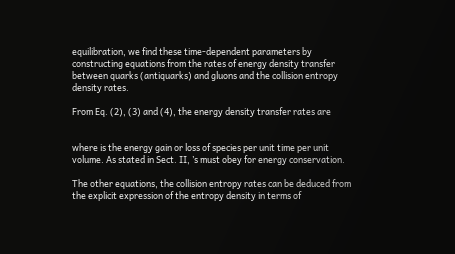equilibration, we find these time-dependent parameters by constructing equations from the rates of energy density transfer between quarks (antiquarks) and gluons and the collision entropy density rates.

From Eq. (2), (3) and (4), the energy density transfer rates are


where is the energy gain or loss of species per unit time per unit volume. As stated in Sect. II, ’s must obey for energy conservation.

The other equations, the collision entropy rates can be deduced from the explicit expression of the entropy density in terms of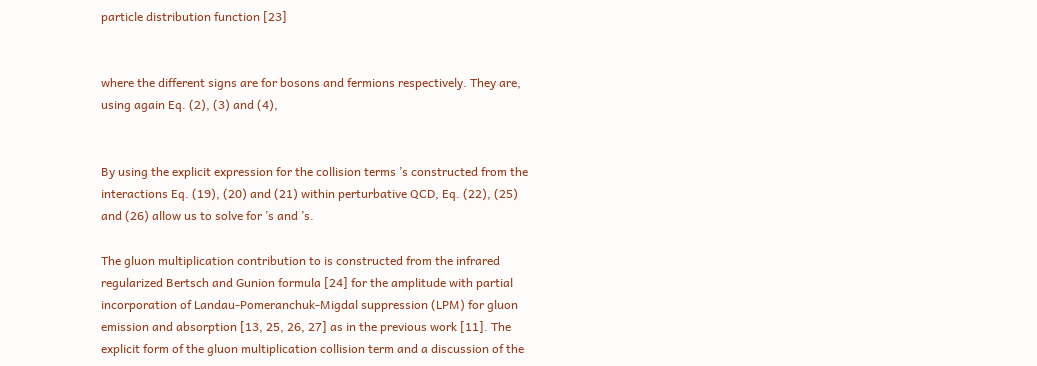particle distribution function [23]


where the different signs are for bosons and fermions respectively. They are, using again Eq. (2), (3) and (4),


By using the explicit expression for the collision terms ’s constructed from the interactions Eq. (19), (20) and (21) within perturbative QCD, Eq. (22), (25) and (26) allow us to solve for ’s and ’s.

The gluon multiplication contribution to is constructed from the infrared regularized Bertsch and Gunion formula [24] for the amplitude with partial incorporation of Landau-Pomeranchuk-Migdal suppression (LPM) for gluon emission and absorption [13, 25, 26, 27] as in the previous work [11]. The explicit form of the gluon multiplication collision term and a discussion of the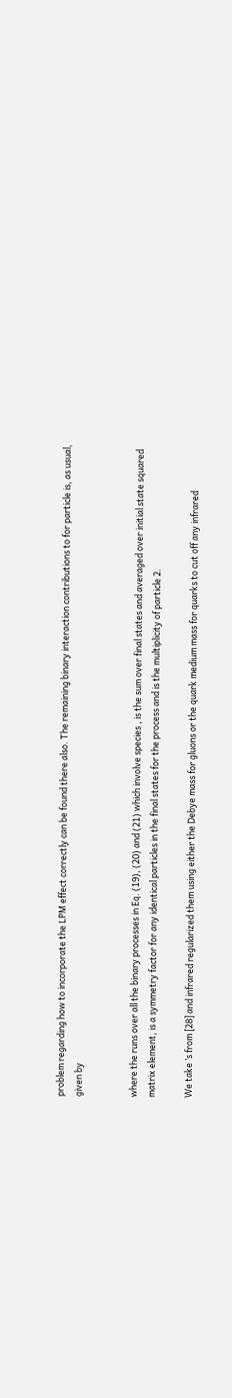problem regarding how to incorporate the LPM effect correctly can be found there also. The remaining binary interaction contributions to for particle is, as usual, given by


where the runs over all the binary processes in Eq. (19), (20) and (21) which involve species , is the sum over final states and averaged over initial state squared matrix element, is a symmetry factor for any identical particles in the final states for the process and is the multiplicity of particle 2.

We take ’s from [28] and infrared regularized them using either the Debye mass for gluons or the quark medium mass for quarks to cut off any infrared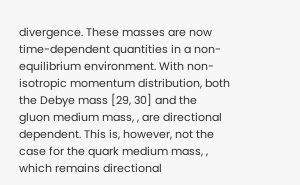divergence. These masses are now time-dependent quantities in a non-equilibrium environment. With non-isotropic momentum distribution, both the Debye mass [29, 30] and the gluon medium mass, , are directional dependent. This is, however, not the case for the quark medium mass, , which remains directional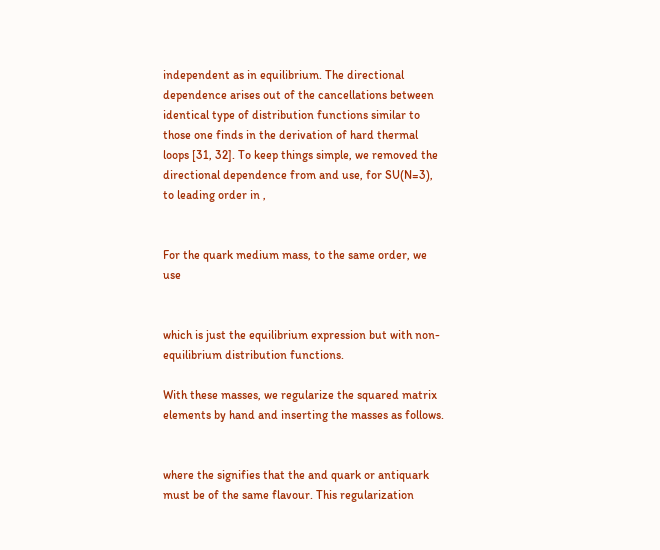independent as in equilibrium. The directional dependence arises out of the cancellations between identical type of distribution functions similar to those one finds in the derivation of hard thermal loops [31, 32]. To keep things simple, we removed the directional dependence from and use, for SU(N=3), to leading order in ,


For the quark medium mass, to the same order, we use


which is just the equilibrium expression but with non-equilibrium distribution functions.

With these masses, we regularize the squared matrix elements by hand and inserting the masses as follows.


where the signifies that the and quark or antiquark must be of the same flavour. This regularization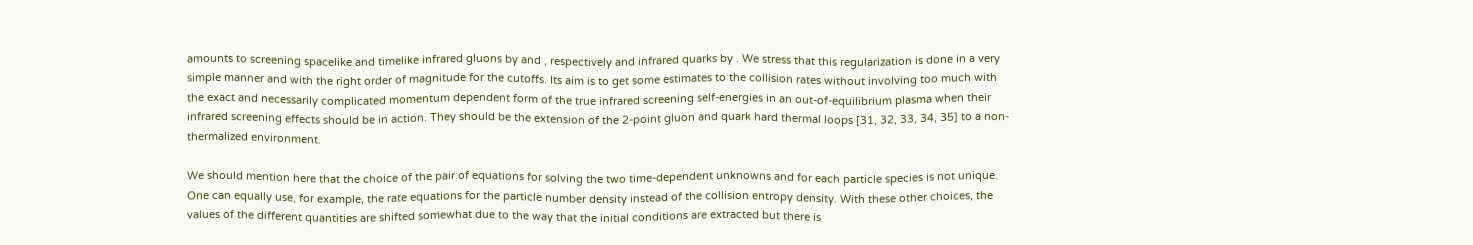amounts to screening spacelike and timelike infrared gluons by and , respectively and infrared quarks by . We stress that this regularization is done in a very simple manner and with the right order of magnitude for the cutoffs. Its aim is to get some estimates to the collision rates without involving too much with the exact and necessarily complicated momentum dependent form of the true infrared screening self-energies in an out-of-equilibrium plasma when their infrared screening effects should be in action. They should be the extension of the 2-point gluon and quark hard thermal loops [31, 32, 33, 34, 35] to a non-thermalized environment.

We should mention here that the choice of the pair of equations for solving the two time-dependent unknowns and for each particle species is not unique. One can equally use, for example, the rate equations for the particle number density instead of the collision entropy density. With these other choices, the values of the different quantities are shifted somewhat due to the way that the initial conditions are extracted but there is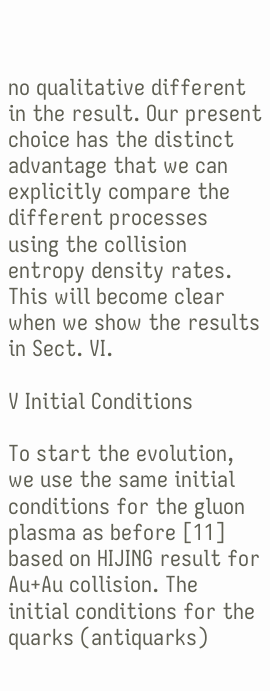no qualitative different in the result. Our present choice has the distinct advantage that we can explicitly compare the different processes using the collision entropy density rates. This will become clear when we show the results in Sect. VI.

V Initial Conditions

To start the evolution, we use the same initial conditions for the gluon plasma as before [11] based on HIJING result for Au+Au collision. The initial conditions for the quarks (antiquarks)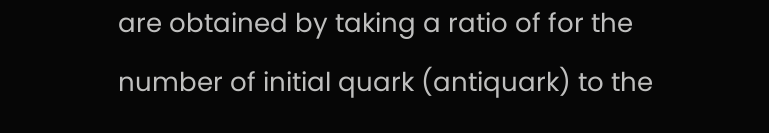are obtained by taking a ratio of for the number of initial quark (antiquark) to the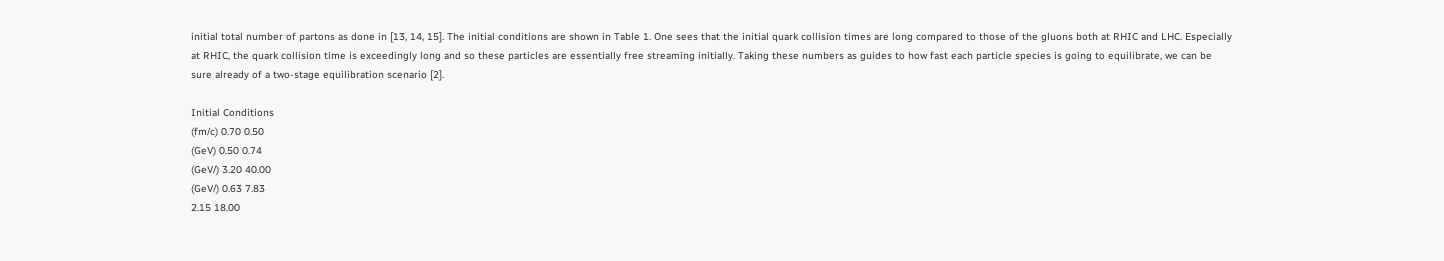initial total number of partons as done in [13, 14, 15]. The initial conditions are shown in Table 1. One sees that the initial quark collision times are long compared to those of the gluons both at RHIC and LHC. Especially at RHIC, the quark collision time is exceedingly long and so these particles are essentially free streaming initially. Taking these numbers as guides to how fast each particle species is going to equilibrate, we can be sure already of a two-stage equilibration scenario [2].

Initial Conditions
(fm/c) 0.70 0.50
(GeV) 0.50 0.74
(GeV/) 3.20 40.00
(GeV/) 0.63 7.83
2.15 18.00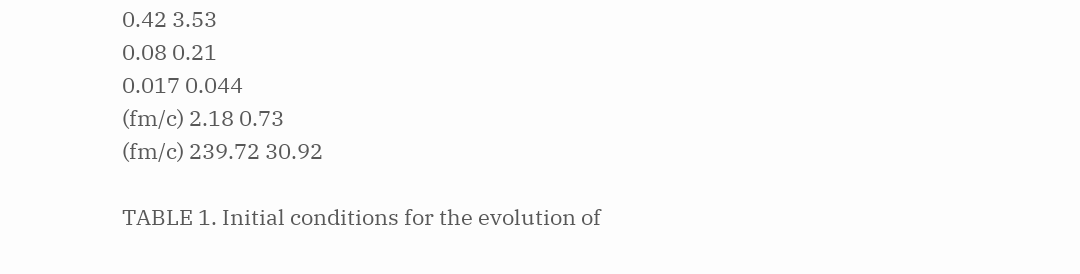0.42 3.53
0.08 0.21
0.017 0.044
(fm/c) 2.18 0.73
(fm/c) 239.72 30.92

TABLE 1. Initial conditions for the evolution of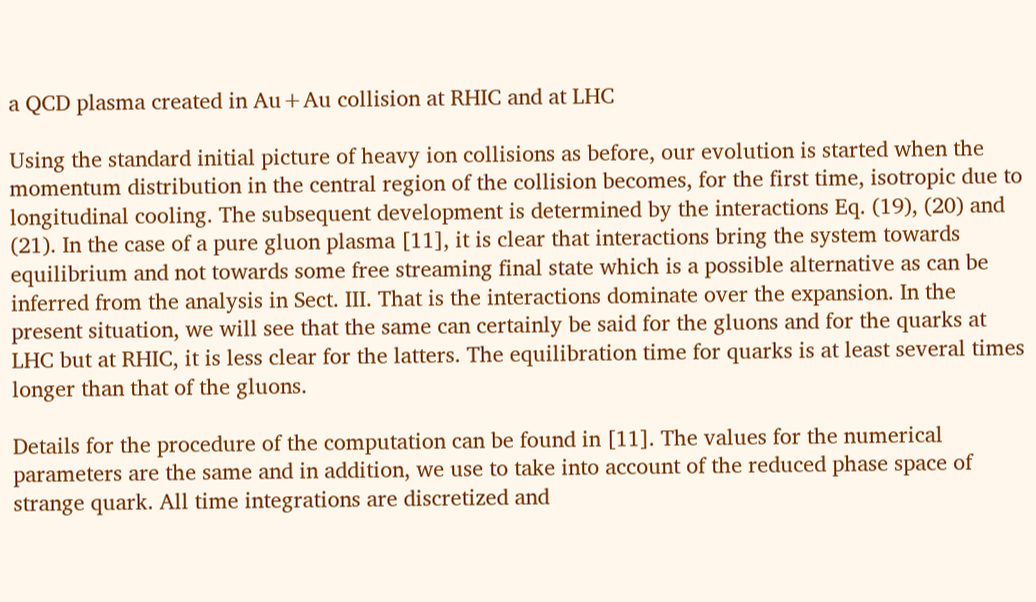a QCD plasma created in Au+Au collision at RHIC and at LHC

Using the standard initial picture of heavy ion collisions as before, our evolution is started when the momentum distribution in the central region of the collision becomes, for the first time, isotropic due to longitudinal cooling. The subsequent development is determined by the interactions Eq. (19), (20) and (21). In the case of a pure gluon plasma [11], it is clear that interactions bring the system towards equilibrium and not towards some free streaming final state which is a possible alternative as can be inferred from the analysis in Sect. III. That is the interactions dominate over the expansion. In the present situation, we will see that the same can certainly be said for the gluons and for the quarks at LHC but at RHIC, it is less clear for the latters. The equilibration time for quarks is at least several times longer than that of the gluons.

Details for the procedure of the computation can be found in [11]. The values for the numerical parameters are the same and in addition, we use to take into account of the reduced phase space of strange quark. All time integrations are discretized and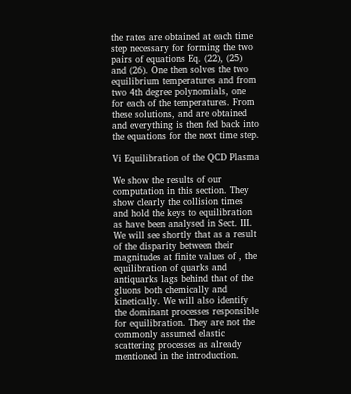the rates are obtained at each time step necessary for forming the two pairs of equations Eq. (22), (25) and (26). One then solves the two equilibrium temperatures and from two 4th degree polynomials, one for each of the temperatures. From these solutions, and are obtained and everything is then fed back into the equations for the next time step.

Vi Equilibration of the QCD Plasma

We show the results of our computation in this section. They show clearly the collision times and hold the keys to equilibration as have been analysed in Sect. III. We will see shortly that as a result of the disparity between their magnitudes at finite values of , the equilibration of quarks and antiquarks lags behind that of the gluons both chemically and kinetically. We will also identify the dominant processes responsible for equilibration. They are not the commonly assumed elastic scattering processes as already mentioned in the introduction.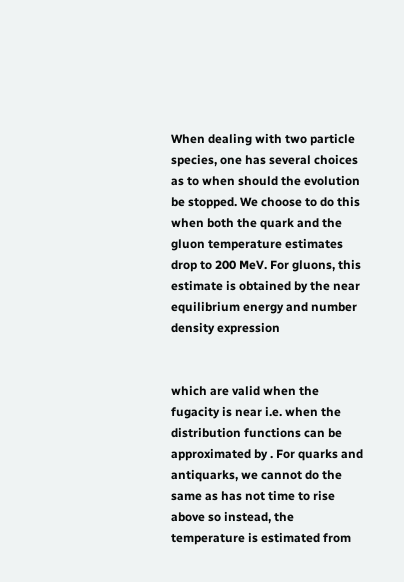When dealing with two particle species, one has several choices as to when should the evolution be stopped. We choose to do this when both the quark and the gluon temperature estimates drop to 200 MeV. For gluons, this estimate is obtained by the near equilibrium energy and number density expression


which are valid when the fugacity is near i.e. when the distribution functions can be approximated by . For quarks and antiquarks, we cannot do the same as has not time to rise above so instead, the temperature is estimated from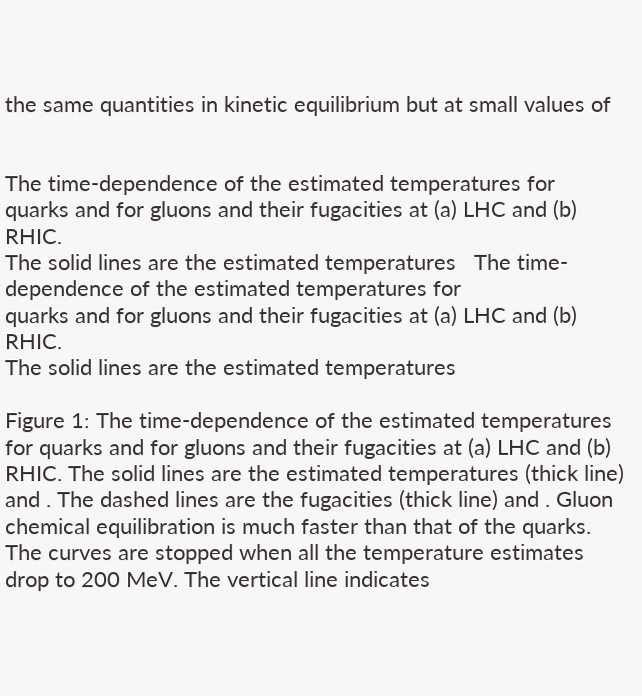the same quantities in kinetic equilibrium but at small values of


The time-dependence of the estimated temperatures for
quarks and for gluons and their fugacities at (a) LHC and (b) RHIC.
The solid lines are the estimated temperatures   The time-dependence of the estimated temperatures for
quarks and for gluons and their fugacities at (a) LHC and (b) RHIC.
The solid lines are the estimated temperatures

Figure 1: The time-dependence of the estimated temperatures for quarks and for gluons and their fugacities at (a) LHC and (b) RHIC. The solid lines are the estimated temperatures (thick line) and . The dashed lines are the fugacities (thick line) and . Gluon chemical equilibration is much faster than that of the quarks. The curves are stopped when all the temperature estimates drop to 200 MeV. The vertical line indicates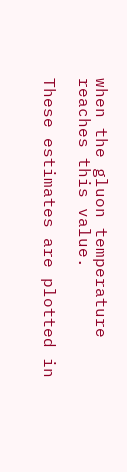when the gluon temperature reaches this value.

These estimates are plotted in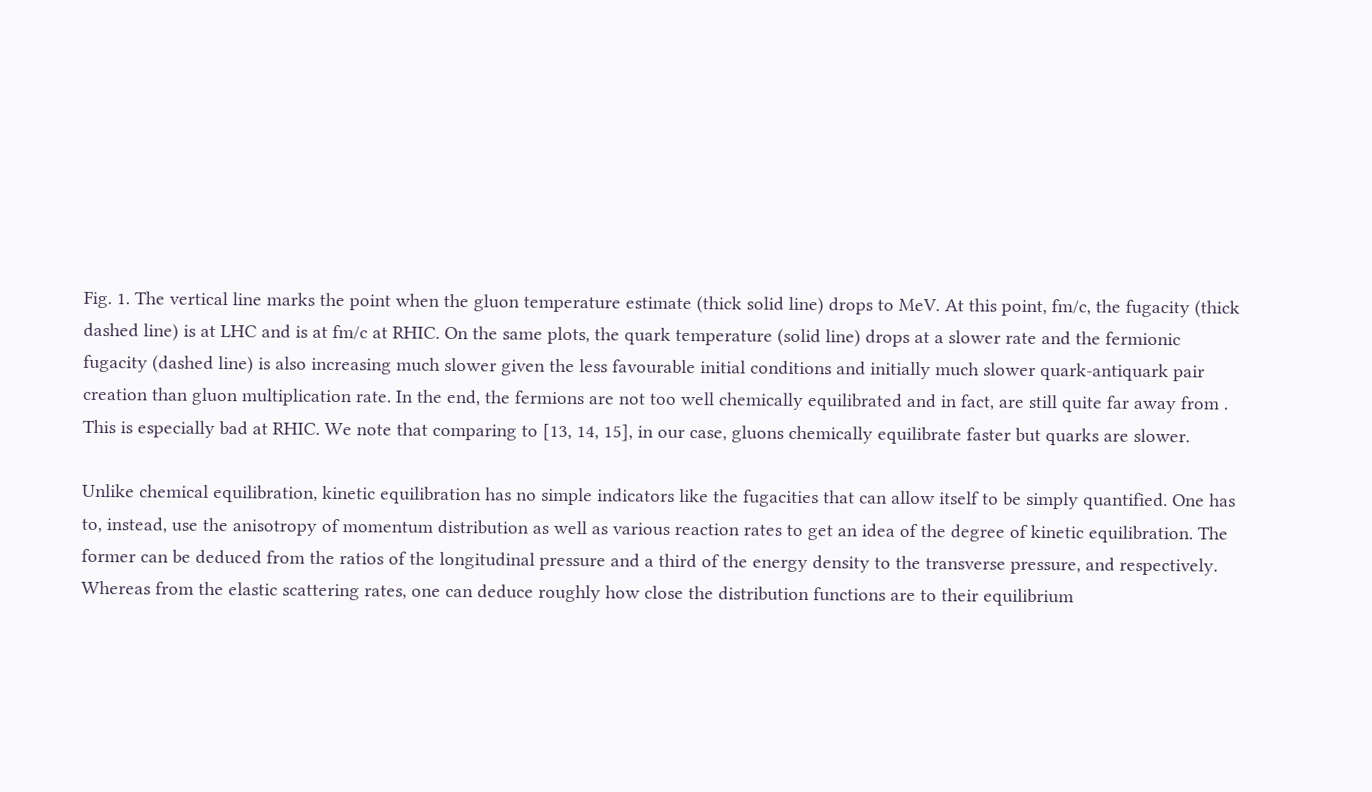Fig. 1. The vertical line marks the point when the gluon temperature estimate (thick solid line) drops to MeV. At this point, fm/c, the fugacity (thick dashed line) is at LHC and is at fm/c at RHIC. On the same plots, the quark temperature (solid line) drops at a slower rate and the fermionic fugacity (dashed line) is also increasing much slower given the less favourable initial conditions and initially much slower quark-antiquark pair creation than gluon multiplication rate. In the end, the fermions are not too well chemically equilibrated and in fact, are still quite far away from . This is especially bad at RHIC. We note that comparing to [13, 14, 15], in our case, gluons chemically equilibrate faster but quarks are slower.

Unlike chemical equilibration, kinetic equilibration has no simple indicators like the fugacities that can allow itself to be simply quantified. One has to, instead, use the anisotropy of momentum distribution as well as various reaction rates to get an idea of the degree of kinetic equilibration. The former can be deduced from the ratios of the longitudinal pressure and a third of the energy density to the transverse pressure, and respectively. Whereas from the elastic scattering rates, one can deduce roughly how close the distribution functions are to their equilibrium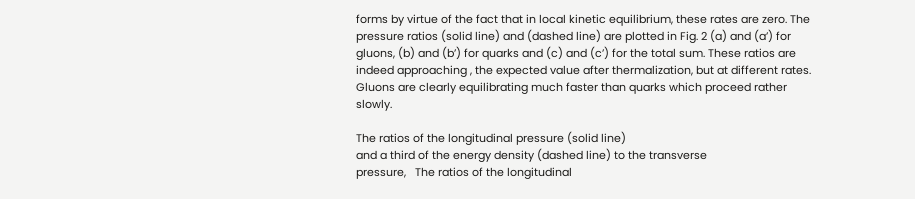forms by virtue of the fact that in local kinetic equilibrium, these rates are zero. The pressure ratios (solid line) and (dashed line) are plotted in Fig. 2 (a) and (a’) for gluons, (b) and (b’) for quarks and (c) and (c’) for the total sum. These ratios are indeed approaching , the expected value after thermalization, but at different rates. Gluons are clearly equilibrating much faster than quarks which proceed rather slowly.

The ratios of the longitudinal pressure (solid line)
and a third of the energy density (dashed line) to the transverse
pressure,   The ratios of the longitudinal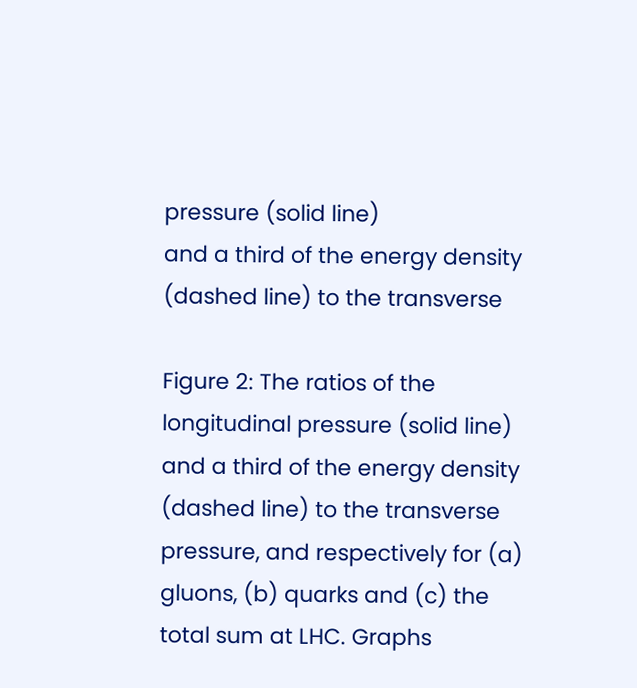pressure (solid line)
and a third of the energy density (dashed line) to the transverse

Figure 2: The ratios of the longitudinal pressure (solid line) and a third of the energy density (dashed line) to the transverse pressure, and respectively for (a) gluons, (b) quarks and (c) the total sum at LHC. Graphs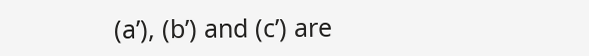(a’), (b’) and (c’) are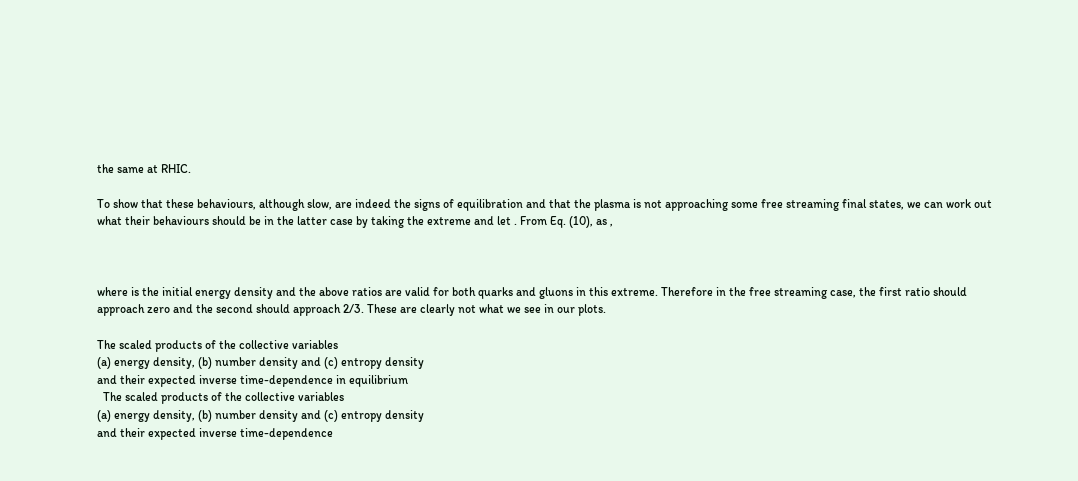the same at RHIC.

To show that these behaviours, although slow, are indeed the signs of equilibration and that the plasma is not approaching some free streaming final states, we can work out what their behaviours should be in the latter case by taking the extreme and let . From Eq. (10), as ,



where is the initial energy density and the above ratios are valid for both quarks and gluons in this extreme. Therefore in the free streaming case, the first ratio should approach zero and the second should approach 2/3. These are clearly not what we see in our plots.

The scaled products of the collective variables
(a) energy density, (b) number density and (c) entropy density
and their expected inverse time-dependence in equilibrium
  The scaled products of the collective variables
(a) energy density, (b) number density and (c) entropy density
and their expected inverse time-dependence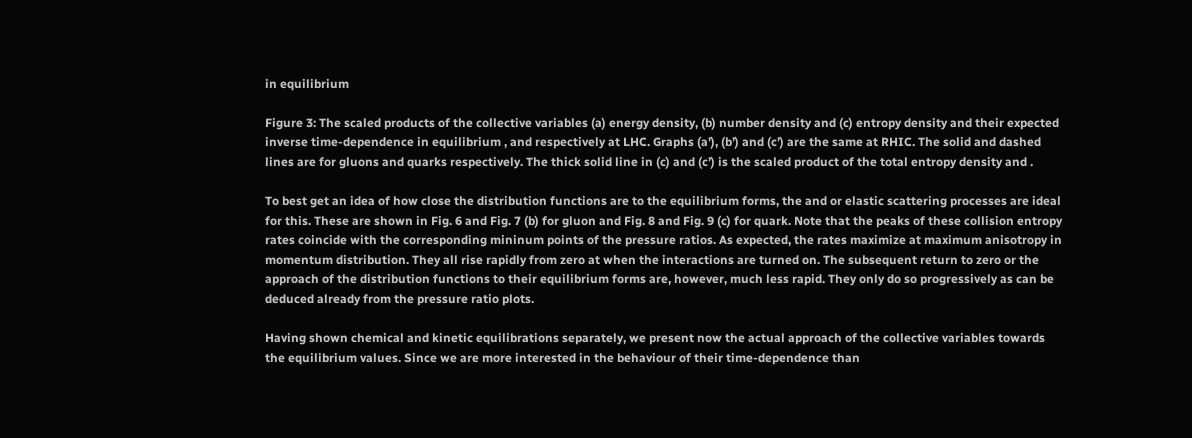in equilibrium

Figure 3: The scaled products of the collective variables (a) energy density, (b) number density and (c) entropy density and their expected inverse time-dependence in equilibrium , and respectively at LHC. Graphs (a’), (b’) and (c’) are the same at RHIC. The solid and dashed lines are for gluons and quarks respectively. The thick solid line in (c) and (c’) is the scaled product of the total entropy density and .

To best get an idea of how close the distribution functions are to the equilibrium forms, the and or elastic scattering processes are ideal for this. These are shown in Fig. 6 and Fig. 7 (b) for gluon and Fig. 8 and Fig. 9 (c) for quark. Note that the peaks of these collision entropy rates coincide with the corresponding mininum points of the pressure ratios. As expected, the rates maximize at maximum anisotropy in momentum distribution. They all rise rapidly from zero at when the interactions are turned on. The subsequent return to zero or the approach of the distribution functions to their equilibrium forms are, however, much less rapid. They only do so progressively as can be deduced already from the pressure ratio plots.

Having shown chemical and kinetic equilibrations separately, we present now the actual approach of the collective variables towards the equilibrium values. Since we are more interested in the behaviour of their time-dependence than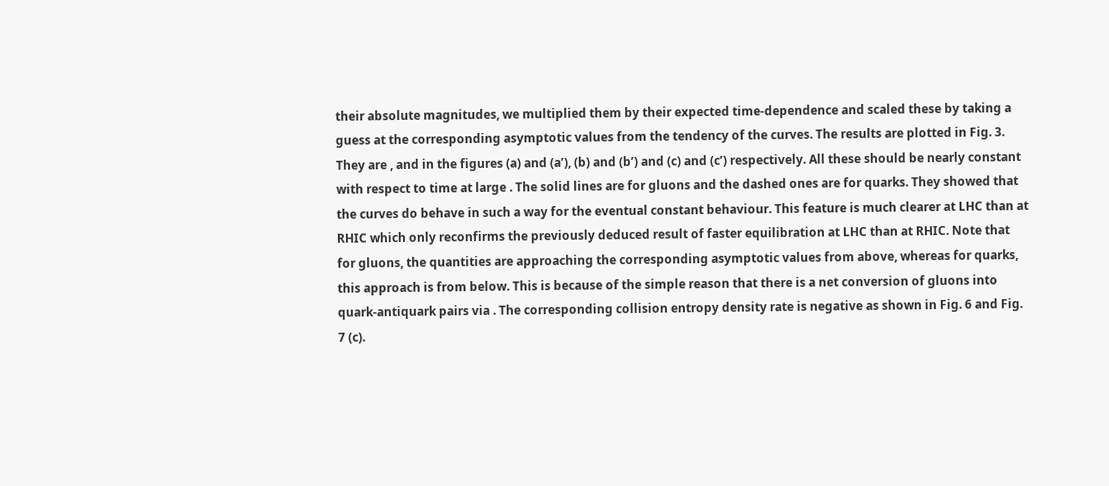their absolute magnitudes, we multiplied them by their expected time-dependence and scaled these by taking a guess at the corresponding asymptotic values from the tendency of the curves. The results are plotted in Fig. 3. They are , and in the figures (a) and (a’), (b) and (b’) and (c) and (c’) respectively. All these should be nearly constant with respect to time at large . The solid lines are for gluons and the dashed ones are for quarks. They showed that the curves do behave in such a way for the eventual constant behaviour. This feature is much clearer at LHC than at RHIC which only reconfirms the previously deduced result of faster equilibration at LHC than at RHIC. Note that for gluons, the quantities are approaching the corresponding asymptotic values from above, whereas for quarks, this approach is from below. This is because of the simple reason that there is a net conversion of gluons into quark-antiquark pairs via . The corresponding collision entropy density rate is negative as shown in Fig. 6 and Fig. 7 (c).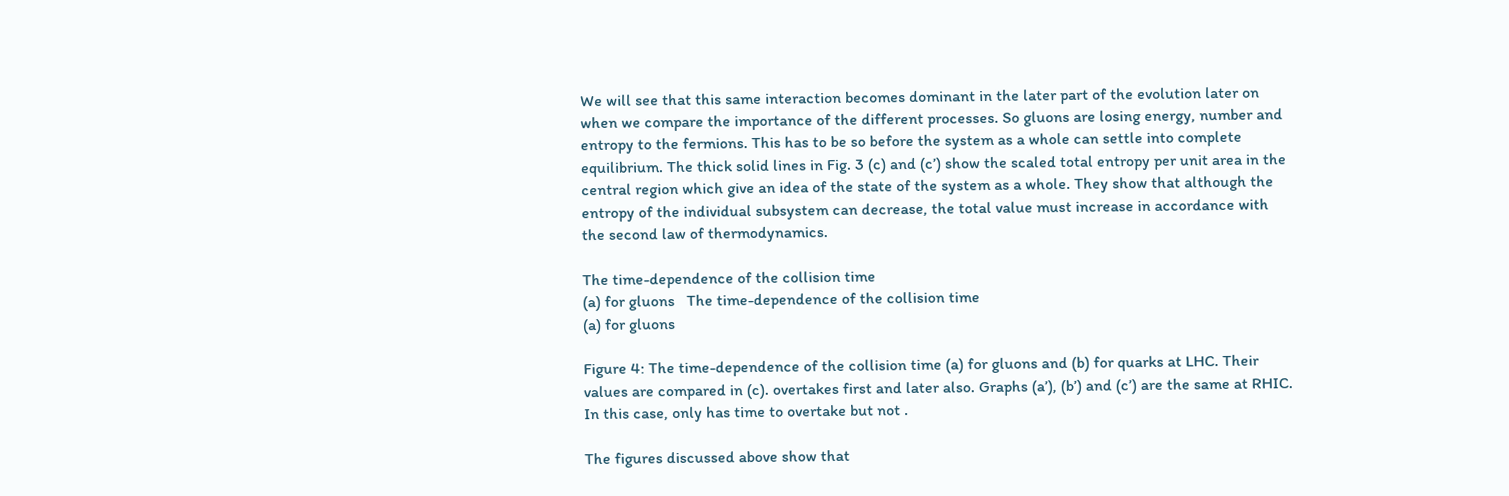We will see that this same interaction becomes dominant in the later part of the evolution later on when we compare the importance of the different processes. So gluons are losing energy, number and entropy to the fermions. This has to be so before the system as a whole can settle into complete equilibrium. The thick solid lines in Fig. 3 (c) and (c’) show the scaled total entropy per unit area in the central region which give an idea of the state of the system as a whole. They show that although the entropy of the individual subsystem can decrease, the total value must increase in accordance with the second law of thermodynamics.

The time-dependence of the collision time
(a) for gluons   The time-dependence of the collision time
(a) for gluons

Figure 4: The time-dependence of the collision time (a) for gluons and (b) for quarks at LHC. Their values are compared in (c). overtakes first and later also. Graphs (a’), (b’) and (c’) are the same at RHIC. In this case, only has time to overtake but not .

The figures discussed above show that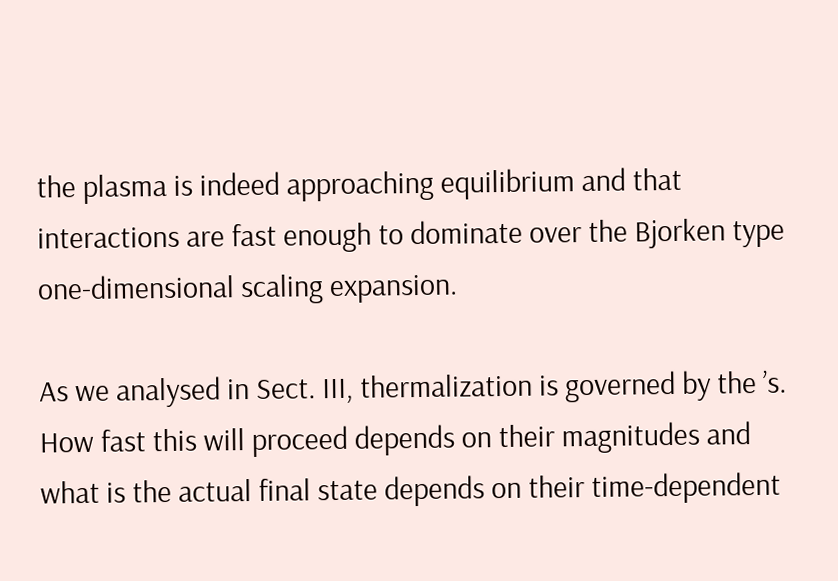the plasma is indeed approaching equilibrium and that interactions are fast enough to dominate over the Bjorken type one-dimensional scaling expansion.

As we analysed in Sect. III, thermalization is governed by the ’s. How fast this will proceed depends on their magnitudes and what is the actual final state depends on their time-dependent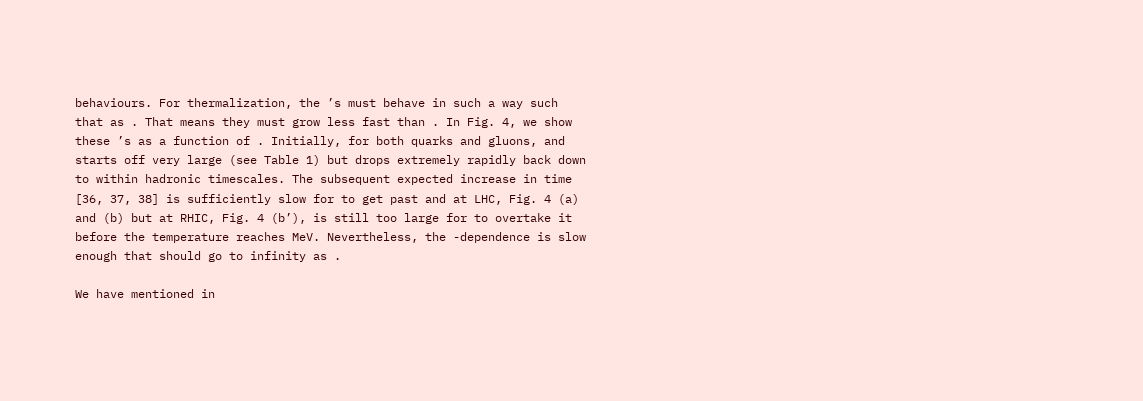behaviours. For thermalization, the ’s must behave in such a way such that as . That means they must grow less fast than . In Fig. 4, we show these ’s as a function of . Initially, for both quarks and gluons, and starts off very large (see Table 1) but drops extremely rapidly back down to within hadronic timescales. The subsequent expected increase in time [36, 37, 38] is sufficiently slow for to get past and at LHC, Fig. 4 (a) and (b) but at RHIC, Fig. 4 (b’), is still too large for to overtake it before the temperature reaches MeV. Nevertheless, the -dependence is slow enough that should go to infinity as .

We have mentioned in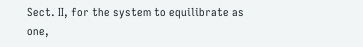Sect. II, for the system to equilibrate as one,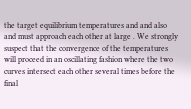the target equilibrium temperatures and and also and must approach each other at large . We strongly suspect that the convergence of the temperatures will proceed in an oscillating fashion where the two curves intersect each other several times before the final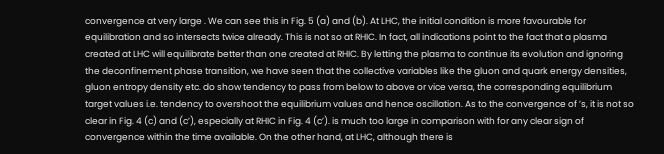convergence at very large . We can see this in Fig. 5 (a) and (b). At LHC, the initial condition is more favourable for equilibration and so intersects twice already. This is not so at RHIC. In fact, all indications point to the fact that a plasma created at LHC will equilibrate better than one created at RHIC. By letting the plasma to continue its evolution and ignoring the deconfinement phase transition, we have seen that the collective variables like the gluon and quark energy densities, gluon entropy density etc. do show tendency to pass from below to above or vice versa, the corresponding equilibrium target values i.e. tendency to overshoot the equilibrium values and hence oscillation. As to the convergence of ’s, it is not so clear in Fig. 4 (c) and (c’), especially at RHIC in Fig. 4 (c’). is much too large in comparison with for any clear sign of convergence within the time available. On the other hand, at LHC, although there is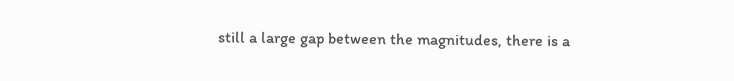still a large gap between the magnitudes, there is a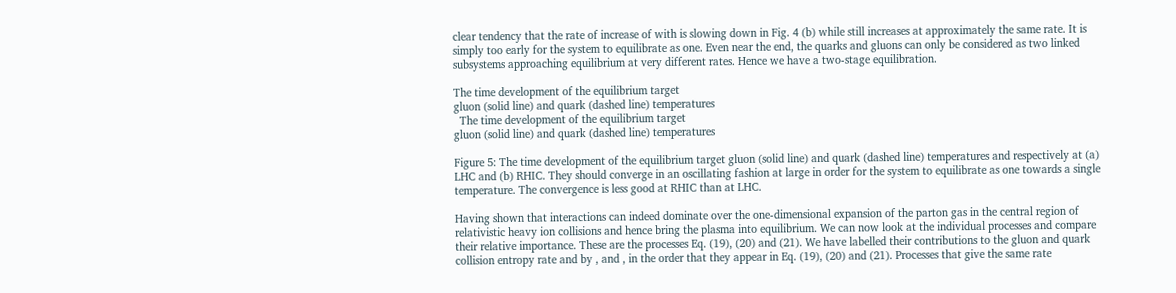clear tendency that the rate of increase of with is slowing down in Fig. 4 (b) while still increases at approximately the same rate. It is simply too early for the system to equilibrate as one. Even near the end, the quarks and gluons can only be considered as two linked subsystems approaching equilibrium at very different rates. Hence we have a two-stage equilibration.

The time development of the equilibrium target
gluon (solid line) and quark (dashed line) temperatures
  The time development of the equilibrium target
gluon (solid line) and quark (dashed line) temperatures

Figure 5: The time development of the equilibrium target gluon (solid line) and quark (dashed line) temperatures and respectively at (a) LHC and (b) RHIC. They should converge in an oscillating fashion at large in order for the system to equilibrate as one towards a single temperature. The convergence is less good at RHIC than at LHC.

Having shown that interactions can indeed dominate over the one-dimensional expansion of the parton gas in the central region of relativistic heavy ion collisions and hence bring the plasma into equilibrium. We can now look at the individual processes and compare their relative importance. These are the processes Eq. (19), (20) and (21). We have labelled their contributions to the gluon and quark collision entropy rate and by , and , in the order that they appear in Eq. (19), (20) and (21). Processes that give the same rate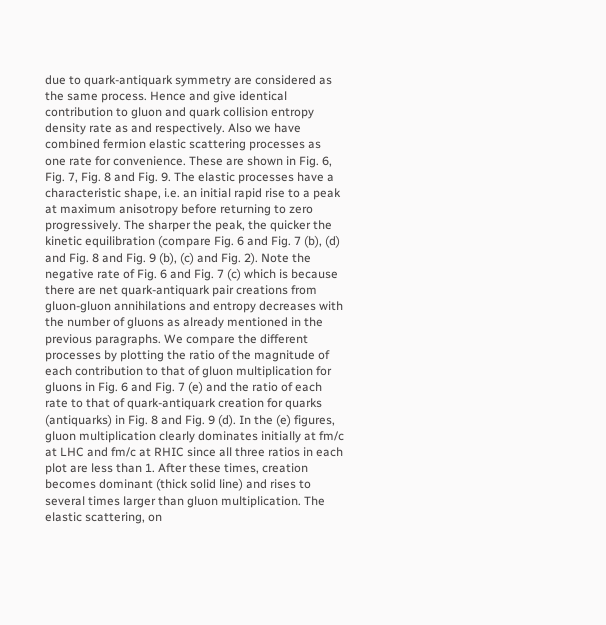due to quark-antiquark symmetry are considered as the same process. Hence and give identical contribution to gluon and quark collision entropy density rate as and respectively. Also we have combined fermion elastic scattering processes as one rate for convenience. These are shown in Fig. 6, Fig. 7, Fig. 8 and Fig. 9. The elastic processes have a characteristic shape, i.e. an initial rapid rise to a peak at maximum anisotropy before returning to zero progressively. The sharper the peak, the quicker the kinetic equilibration (compare Fig. 6 and Fig. 7 (b), (d) and Fig. 8 and Fig. 9 (b), (c) and Fig. 2). Note the negative rate of Fig. 6 and Fig. 7 (c) which is because there are net quark-antiquark pair creations from gluon-gluon annihilations and entropy decreases with the number of gluons as already mentioned in the previous paragraphs. We compare the different processes by plotting the ratio of the magnitude of each contribution to that of gluon multiplication for gluons in Fig. 6 and Fig. 7 (e) and the ratio of each rate to that of quark-antiquark creation for quarks (antiquarks) in Fig. 8 and Fig. 9 (d). In the (e) figures, gluon multiplication clearly dominates initially at fm/c at LHC and fm/c at RHIC since all three ratios in each plot are less than 1. After these times, creation becomes dominant (thick solid line) and rises to several times larger than gluon multiplication. The elastic scattering, on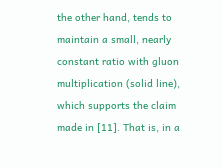the other hand, tends to maintain a small, nearly constant ratio with gluon multiplication (solid line), which supports the claim made in [11]. That is, in a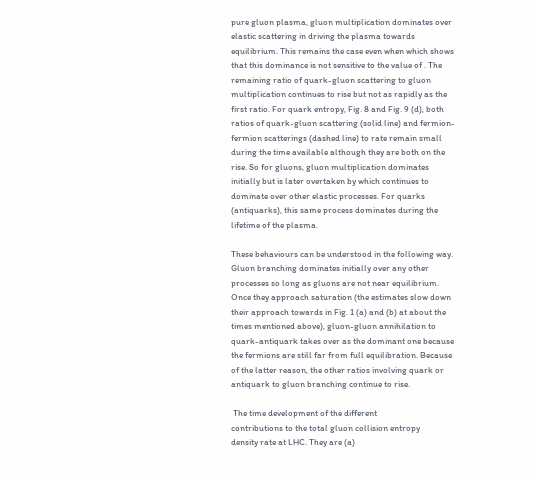pure gluon plasma, gluon multiplication dominates over elastic scattering in driving the plasma towards equilibrium. This remains the case even when which shows that this dominance is not sensitive to the value of . The remaining ratio of quark-gluon scattering to gluon multiplication continues to rise but not as rapidly as the first ratio. For quark entropy, Fig. 8 and Fig. 9 (d), both ratios of quark-gluon scattering (solid line) and fermion-fermion scatterings (dashed line) to rate remain small during the time available although they are both on the rise. So for gluons, gluon multiplication dominates initially but is later overtaken by which continues to dominate over other elastic processes. For quarks (antiquarks), this same process dominates during the lifetime of the plasma.

These behaviours can be understood in the following way. Gluon branching dominates initially over any other processes so long as gluons are not near equilibrium. Once they approach saturation (the estimates slow down their approach towards in Fig. 1 (a) and (b) at about the times mentioned above), gluon-gluon annihilation to quark-antiquark takes over as the dominant one because the fermions are still far from full equilibration. Because of the latter reason, the other ratios involving quark or antiquark to gluon branching continue to rise.

 The time development of the different
contributions to the total gluon collision entropy
density rate at LHC. They are (a)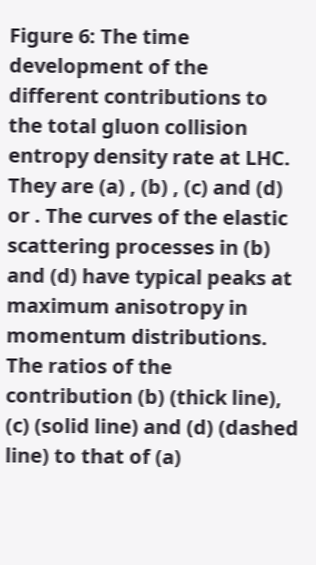Figure 6: The time development of the different contributions to the total gluon collision entropy density rate at LHC. They are (a) , (b) , (c) and (d) or . The curves of the elastic scattering processes in (b) and (d) have typical peaks at maximum anisotropy in momentum distributions. The ratios of the contribution (b) (thick line), (c) (solid line) and (d) (dashed line) to that of (a)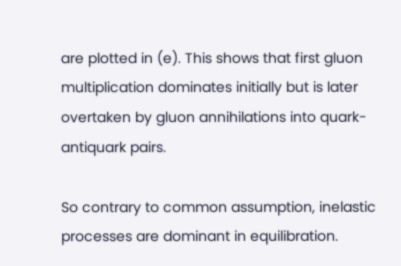are plotted in (e). This shows that first gluon multiplication dominates initially but is later overtaken by gluon annihilations into quark-antiquark pairs.

So contrary to common assumption, inelastic processes are dominant in equilibration.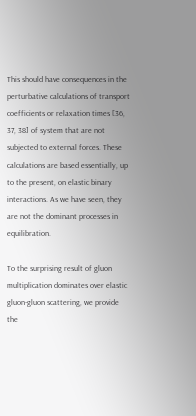This should have consequences in the perturbative calculations of transport coefficients or relaxation times [36, 37, 38] of system that are not subjected to external forces. These calculations are based essentially, up to the present, on elastic binary interactions. As we have seen, they are not the dominant processes in equilibration.

To the surprising result of gluon multiplication dominates over elastic gluon-gluon scattering, we provide the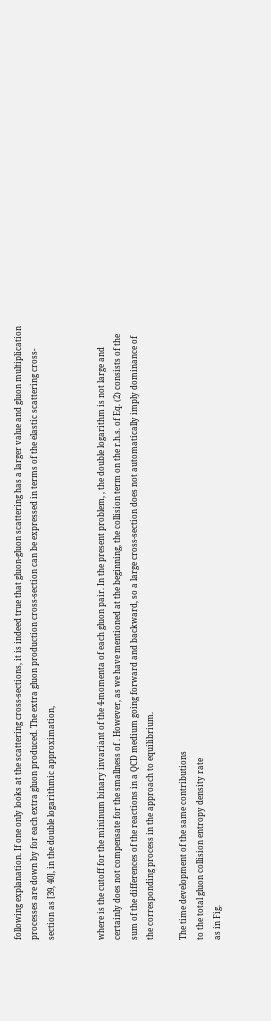following explanation. If one only looks at the scattering cross-sections, it is indeed true that gluon-gluon scattering has a larger value and gluon multiplication processes are down by for each extra gluon produced. The extra gluon production cross-section can be expressed in terms of the elastic scattering cross-section as [39, 40], in the double logarithmic approximation,


where is the cutoff for the mininum binary invariant of the 4-momenta of each gluon pair. In the present problem, , the double logarithm is not large and certainly does not compensate for the smallness of . However, as we have mentioned at the beginning, the collision term on the r.h.s. of Eq. (2) consists of the sum of the differences of the reactions in a QCD medium going forward and backward, so a large cross-section does not automatically imply dominance of the corresponding process in the approach to equilibrium.

The time development of the same contributions
to the total gluon collision entropy density rate
as in Fig.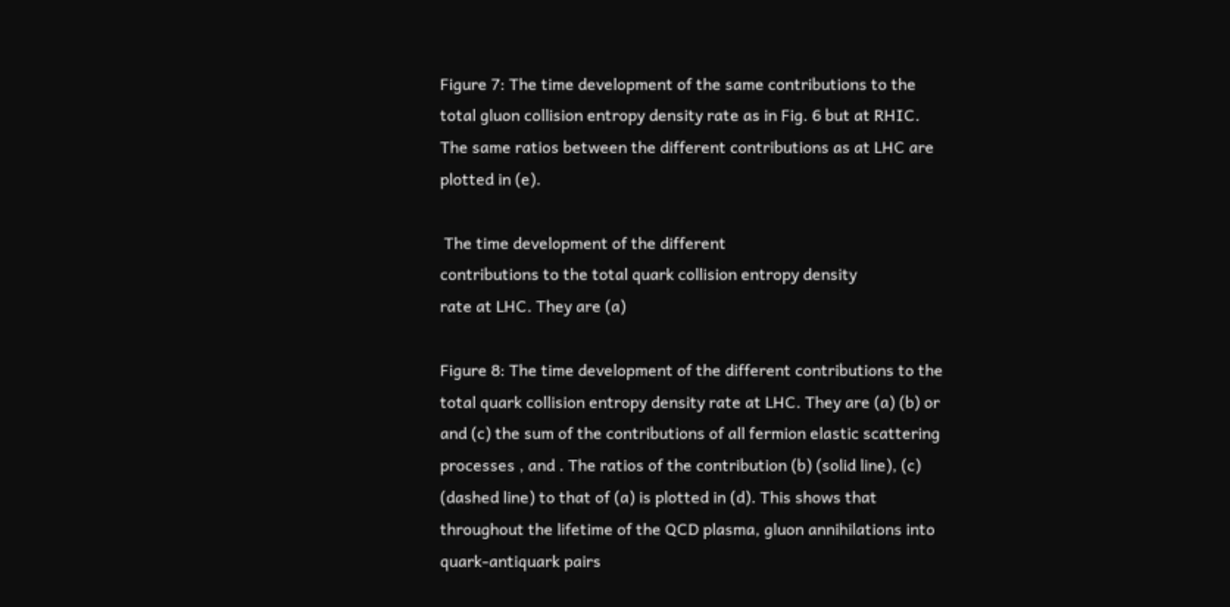Figure 7: The time development of the same contributions to the total gluon collision entropy density rate as in Fig. 6 but at RHIC. The same ratios between the different contributions as at LHC are plotted in (e).

 The time development of the different
contributions to the total quark collision entropy density
rate at LHC. They are (a)

Figure 8: The time development of the different contributions to the total quark collision entropy density rate at LHC. They are (a) (b) or and (c) the sum of the contributions of all fermion elastic scattering processes , and . The ratios of the contribution (b) (solid line), (c) (dashed line) to that of (a) is plotted in (d). This shows that throughout the lifetime of the QCD plasma, gluon annihilations into quark-antiquark pairs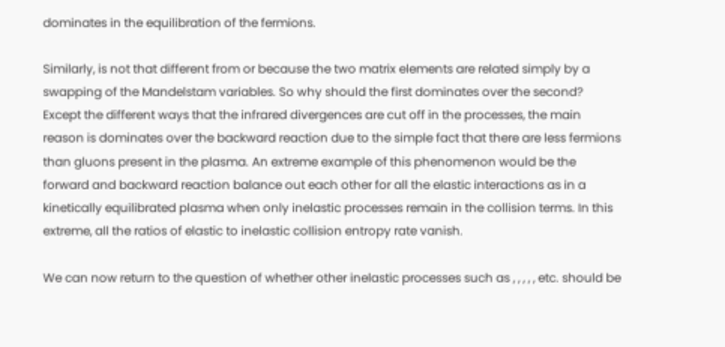dominates in the equilibration of the fermions.

Similarly, is not that different from or because the two matrix elements are related simply by a swapping of the Mandelstam variables. So why should the first dominates over the second? Except the different ways that the infrared divergences are cut off in the processes, the main reason is dominates over the backward reaction due to the simple fact that there are less fermions than gluons present in the plasma. An extreme example of this phenomenon would be the forward and backward reaction balance out each other for all the elastic interactions as in a kinetically equilibrated plasma when only inelastic processes remain in the collision terms. In this extreme, all the ratios of elastic to inelastic collision entropy rate vanish.

We can now return to the question of whether other inelastic processes such as , , , , , etc. should be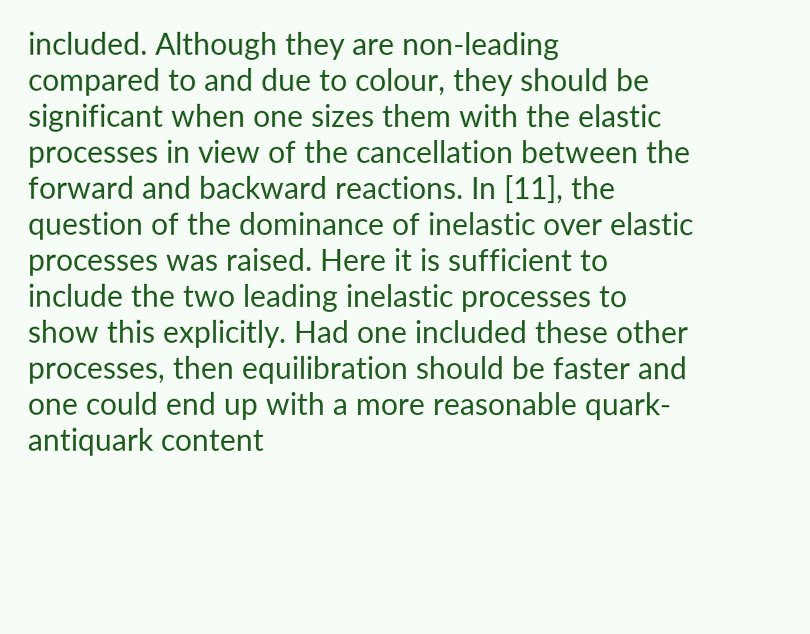included. Although they are non-leading compared to and due to colour, they should be significant when one sizes them with the elastic processes in view of the cancellation between the forward and backward reactions. In [11], the question of the dominance of inelastic over elastic processes was raised. Here it is sufficient to include the two leading inelastic processes to show this explicitly. Had one included these other processes, then equilibration should be faster and one could end up with a more reasonable quark-antiquark content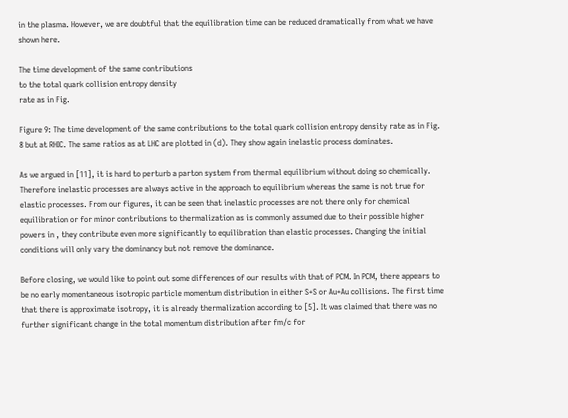in the plasma. However, we are doubtful that the equilibration time can be reduced dramatically from what we have shown here.

The time development of the same contributions
to the total quark collision entropy density
rate as in Fig.

Figure 9: The time development of the same contributions to the total quark collision entropy density rate as in Fig. 8 but at RHIC. The same ratios as at LHC are plotted in (d). They show again inelastic process dominates.

As we argued in [11], it is hard to perturb a parton system from thermal equilibrium without doing so chemically. Therefore inelastic processes are always active in the approach to equilibrium whereas the same is not true for elastic processes. From our figures, it can be seen that inelastic processes are not there only for chemical equilibration or for minor contributions to thermalization as is commonly assumed due to their possible higher powers in , they contribute even more significantly to equilibration than elastic processes. Changing the initial conditions will only vary the dominancy but not remove the dominance.

Before closing, we would like to point out some differences of our results with that of PCM. In PCM, there appears to be no early momentaneous isotropic particle momentum distribution in either S+S or Au+Au collisions. The first time that there is approximate isotropy, it is already thermalization according to [5]. It was claimed that there was no further significant change in the total momentum distribution after fm/c for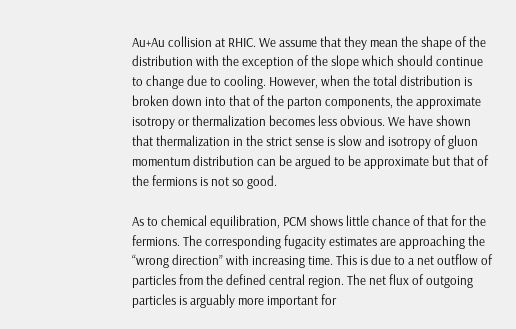Au+Au collision at RHIC. We assume that they mean the shape of the distribution with the exception of the slope which should continue to change due to cooling. However, when the total distribution is broken down into that of the parton components, the approximate isotropy or thermalization becomes less obvious. We have shown that thermalization in the strict sense is slow and isotropy of gluon momentum distribution can be argued to be approximate but that of the fermions is not so good.

As to chemical equilibration, PCM shows little chance of that for the fermions. The corresponding fugacity estimates are approaching the “wrong direction” with increasing time. This is due to a net outflow of particles from the defined central region. The net flux of outgoing particles is arguably more important for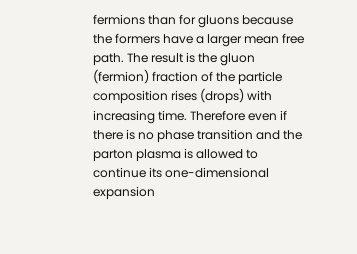fermions than for gluons because the formers have a larger mean free path. The result is the gluon (fermion) fraction of the particle composition rises (drops) with increasing time. Therefore even if there is no phase transition and the parton plasma is allowed to continue its one-dimensional expansion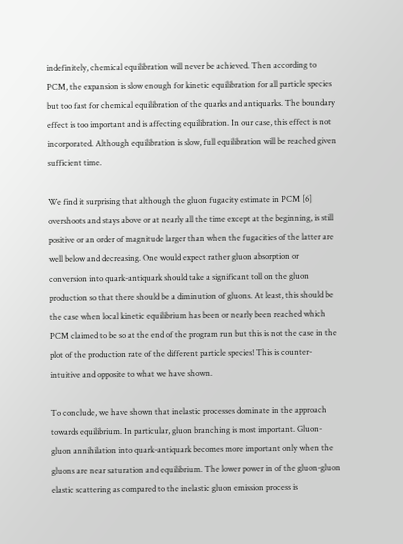indefinitely, chemical equilibration will never be achieved. Then according to PCM, the expansion is slow enough for kinetic equilibration for all particle species but too fast for chemical equilibration of the quarks and antiquarks. The boundary effect is too important and is affecting equilibration. In our case, this effect is not incorporated. Although equilibration is slow, full equilibration will be reached given sufficient time.

We find it surprising that although the gluon fugacity estimate in PCM [6] overshoots and stays above or at nearly all the time except at the beginning, is still positive or an order of magnitude larger than when the fugacities of the latter are well below and decreasing. One would expect rather gluon absorption or conversion into quark-antiquark should take a significant toll on the gluon production so that there should be a diminution of gluons. At least, this should be the case when local kinetic equilibrium has been or nearly been reached which PCM claimed to be so at the end of the program run but this is not the case in the plot of the production rate of the different particle species! This is counter-intuitive and opposite to what we have shown.

To conclude, we have shown that inelastic processes dominate in the approach towards equilibrium. In particular, gluon branching is most important. Gluon-gluon annihilation into quark-antiquark becomes more important only when the gluons are near saturation and equilibrium. The lower power in of the gluon-gluon elastic scattering as compared to the inelastic gluon emission process is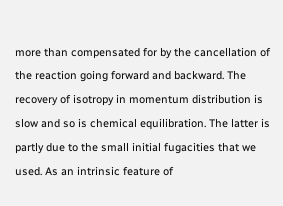more than compensated for by the cancellation of the reaction going forward and backward. The recovery of isotropy in momentum distribution is slow and so is chemical equilibration. The latter is partly due to the small initial fugacities that we used. As an intrinsic feature of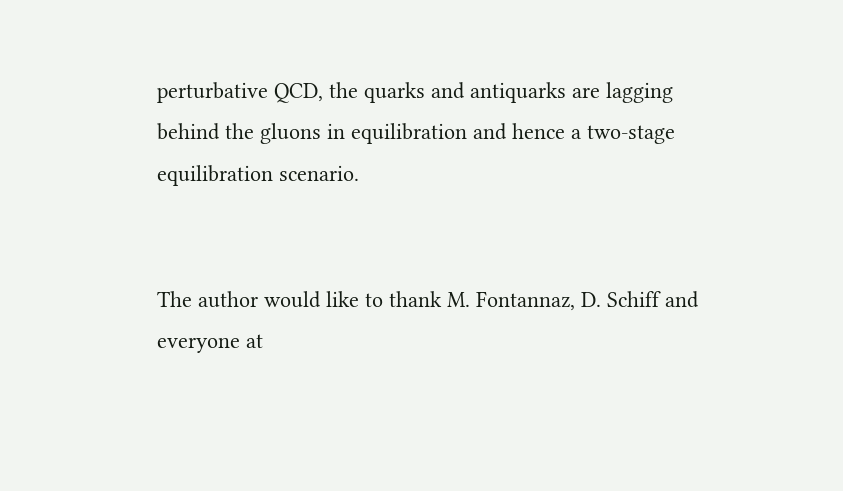perturbative QCD, the quarks and antiquarks are lagging behind the gluons in equilibration and hence a two-stage equilibration scenario.


The author would like to thank M. Fontannaz, D. Schiff and everyone at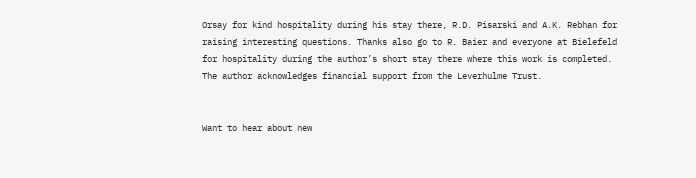Orsay for kind hospitality during his stay there, R.D. Pisarski and A.K. Rebhan for raising interesting questions. Thanks also go to R. Baier and everyone at Bielefeld for hospitality during the author’s short stay there where this work is completed. The author acknowledges financial support from the Leverhulme Trust.


Want to hear about new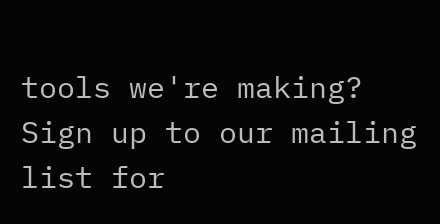tools we're making? Sign up to our mailing list for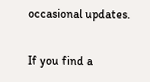occasional updates.

If you find a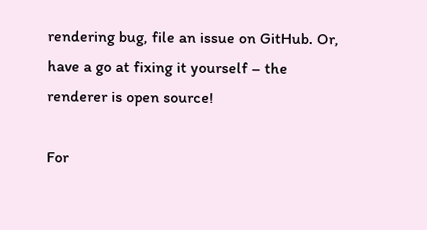rendering bug, file an issue on GitHub. Or, have a go at fixing it yourself – the renderer is open source!

For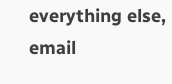everything else, email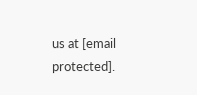us at [email protected].